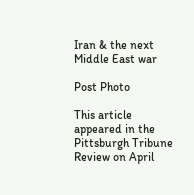Iran & the next Middle East war

Post Photo

This article appeared in the Pittsburgh Tribune Review on April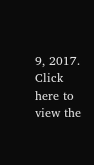9, 2017. Click here to view the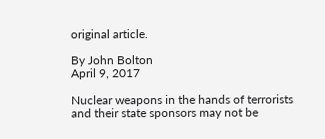original article.

By John Bolton
April 9, 2017

Nuclear weapons in the hands of terrorists and their state sponsors may not be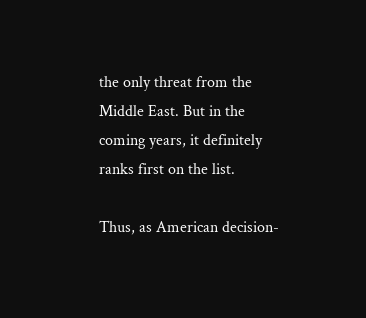the only threat from the Middle East. But in the coming years, it definitely ranks first on the list.

Thus, as American decision-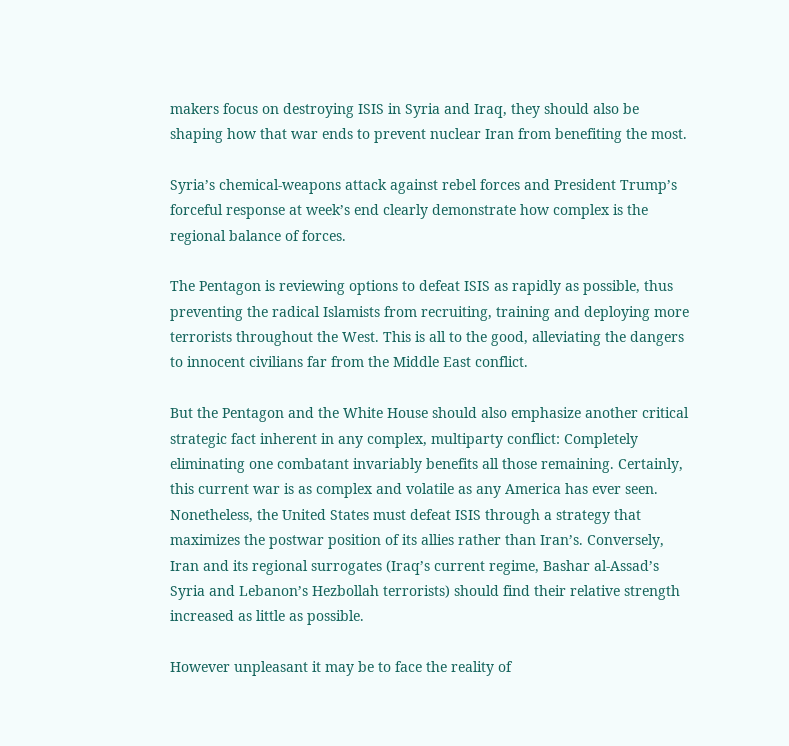makers focus on destroying ISIS in Syria and Iraq, they should also be shaping how that war ends to prevent nuclear Iran from benefiting the most.

Syria’s chemical-weapons attack against rebel forces and President Trump’s forceful response at week’s end clearly demonstrate how complex is the regional balance of forces.

The Pentagon is reviewing options to defeat ISIS as rapidly as possible, thus preventing the radical Islamists from recruiting, training and deploying more terrorists throughout the West. This is all to the good, alleviating the dangers to innocent civilians far from the Middle East conflict.

But the Pentagon and the White House should also emphasize another critical strategic fact inherent in any complex, multiparty conflict: Completely eliminating one combatant invariably benefits all those remaining. Certainly, this current war is as complex and volatile as any America has ever seen. Nonetheless, the United States must defeat ISIS through a strategy that maximizes the postwar position of its allies rather than Iran’s. Conversely, Iran and its regional surrogates (Iraq’s current regime, Bashar al-Assad’s Syria and Lebanon’s Hezbollah terrorists) should find their relative strength increased as little as possible.

However unpleasant it may be to face the reality of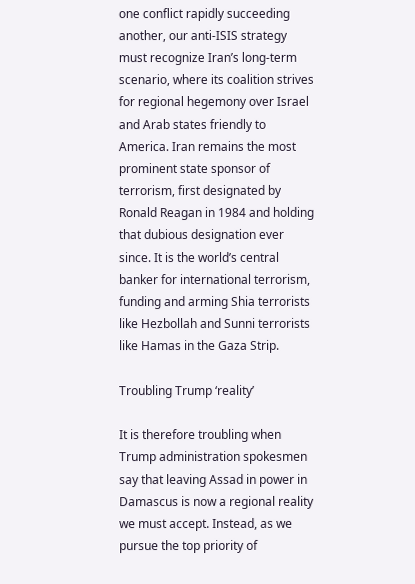one conflict rapidly succeeding another, our anti-ISIS strategy must recognize Iran’s long-term scenario, where its coalition strives for regional hegemony over Israel and Arab states friendly to America. Iran remains the most prominent state sponsor of terrorism, first designated by Ronald Reagan in 1984 and holding that dubious designation ever since. It is the world’s central banker for international terrorism, funding and arming Shia terrorists like Hezbollah and Sunni terrorists like Hamas in the Gaza Strip.

Troubling Trump ‘reality’

It is therefore troubling when Trump administration spokesmen say that leaving Assad in power in Damascus is now a regional reality we must accept. Instead, as we pursue the top priority of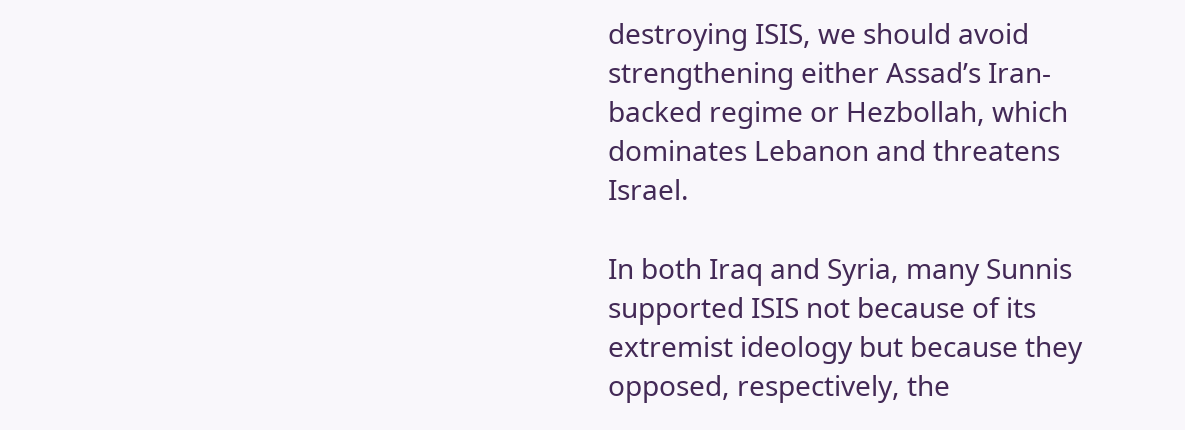destroying ISIS, we should avoid strengthening either Assad’s Iran-backed regime or Hezbollah, which dominates Lebanon and threatens Israel.

In both Iraq and Syria, many Sunnis supported ISIS not because of its extremist ideology but because they opposed, respectively, the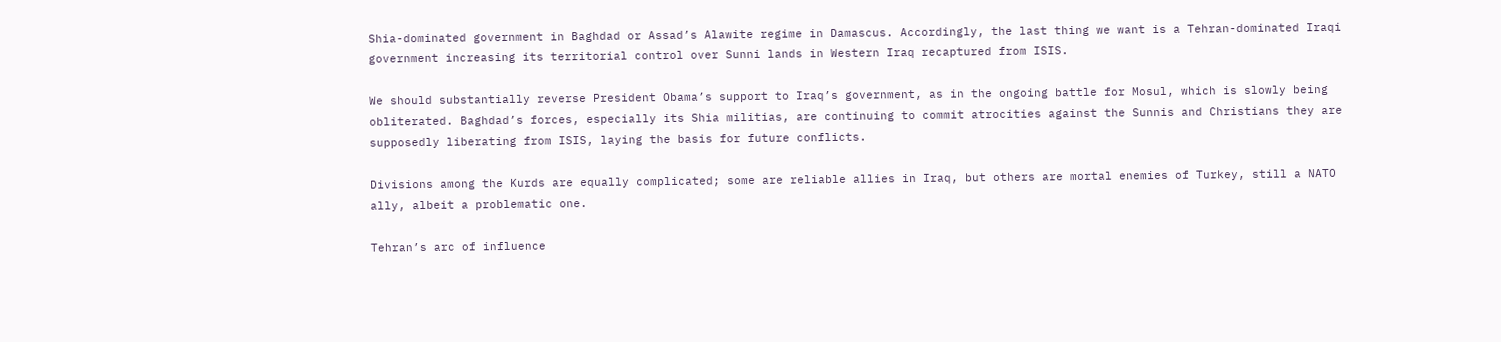Shia-dominated government in Baghdad or Assad’s Alawite regime in Damascus. Accordingly, the last thing we want is a Tehran-dominated Iraqi government increasing its territorial control over Sunni lands in Western Iraq recaptured from ISIS.

We should substantially reverse President Obama’s support to Iraq’s government, as in the ongoing battle for Mosul, which is slowly being obliterated. Baghdad’s forces, especially its Shia militias, are continuing to commit atrocities against the Sunnis and Christians they are supposedly liberating from ISIS, laying the basis for future conflicts.

Divisions among the Kurds are equally complicated; some are reliable allies in Iraq, but others are mortal enemies of Turkey, still a NATO ally, albeit a problematic one.

Tehran’s arc of influence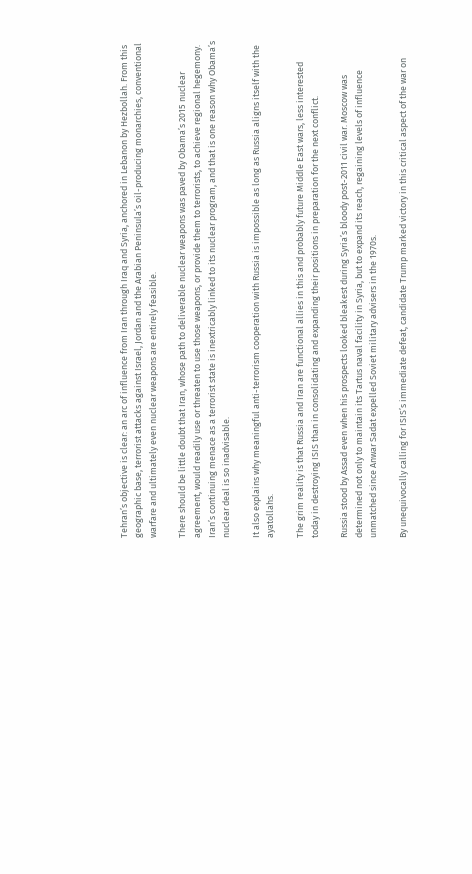Tehran’s objective is clear: an arc of influence from Iran through Iraq and Syria, anchored in Lebanon by Hezbollah. From this geographic base, terrorist attacks against Israel, Jordan and the Arabian Peninsula’s oil-producing monarchies, conventional warfare and ultimately even nuclear weapons are entirely feasible.

There should be little doubt that Iran, whose path to deliverable nuclear weapons was paved by Obama’s 2015 nuclear agreement, would readily use or threaten to use those weapons, or provide them to terrorists, to achieve regional hegemony. Iran’s continuing menace as a terrorist state is inextricably linked to its nuclear program, and that is one reason why Obama’s nuclear deal is so inadvisable.

It also explains why meaningful anti-terrorism cooperation with Russia is impossible as long as Russia aligns itself with the ayatollahs.

The grim reality is that Russia and Iran are functional allies in this and probably future Middle East wars, less interested today in destroying ISIS than in consolidating and expanding their positions in preparation for the next conflict.

Russia stood by Assad even when his prospects looked bleakest during Syria’s bloody post-2011 civil war. Moscow was determined not only to maintain its Tartus naval facility in Syria, but to expand its reach, regaining levels of influence unmatched since Anwar Sadat expelled Soviet military advisers in the 1970s.

By unequivocally calling for ISIS’s immediate defeat, candidate Trump marked victory in this critical aspect of the war on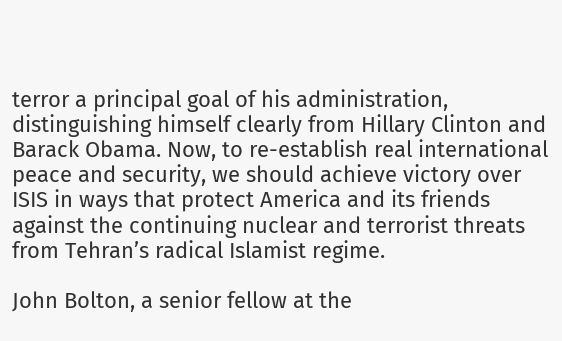terror a principal goal of his administration, distinguishing himself clearly from Hillary Clinton and Barack Obama. Now, to re-establish real international peace and security, we should achieve victory over ISIS in ways that protect America and its friends against the continuing nuclear and terrorist threats from Tehran’s radical Islamist regime.

John Bolton, a senior fellow at the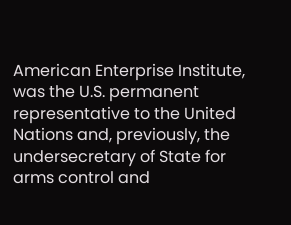American Enterprise Institute, was the U.S. permanent representative to the United Nations and, previously, the undersecretary of State for arms control and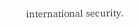international security.